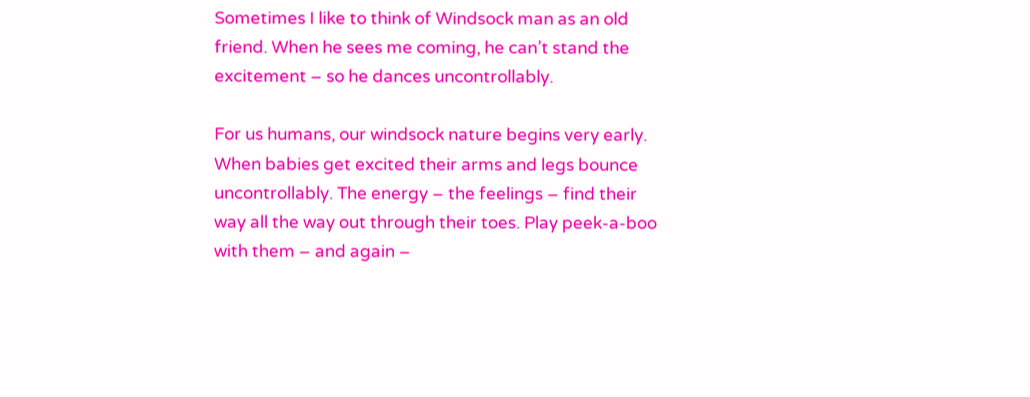Sometimes I like to think of Windsock man as an old friend. When he sees me coming, he can’t stand the excitement – so he dances uncontrollably.

For us humans, our windsock nature begins very early. When babies get excited their arms and legs bounce uncontrollably. The energy – the feelings – find their way all the way out through their toes. Play peek-a-boo with them – and again –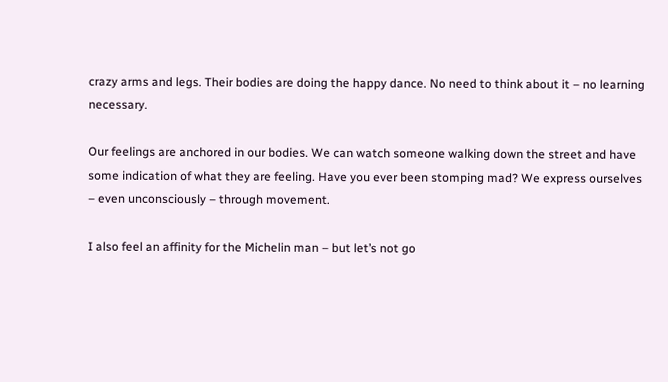crazy arms and legs. Their bodies are doing the happy dance. No need to think about it – no learning necessary.

Our feelings are anchored in our bodies. We can watch someone walking down the street and have some indication of what they are feeling. Have you ever been stomping mad? We express ourselves – even unconsciously – through movement.

I also feel an affinity for the Michelin man – but let’s not go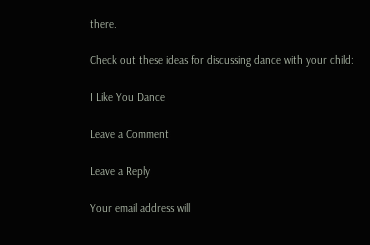there.

Check out these ideas for discussing dance with your child:

I Like You Dance

Leave a Comment

Leave a Reply

Your email address will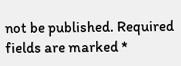not be published. Required fields are marked *